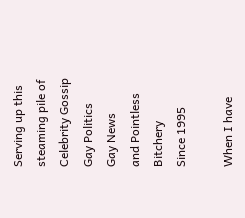Serving up this steaming pile of
Celebrity Gossip
Gay Politics
Gay News
and Pointless Bitchery
Since 1995

When I have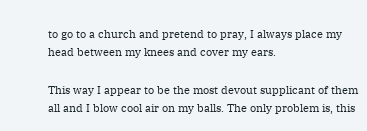to go to a church and pretend to pray, I always place my head between my knees and cover my ears.

This way I appear to be the most devout supplicant of them all and I blow cool air on my balls. The only problem is, this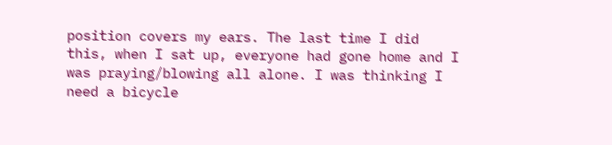position covers my ears. The last time I did this, when I sat up, everyone had gone home and I was praying/blowing all alone. I was thinking I need a bicycle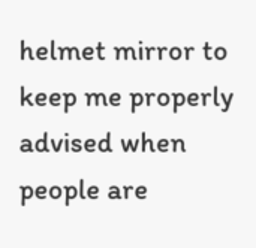helmet mirror to keep me properly advised when people are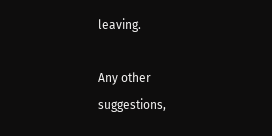leaving.

Any other suggestions,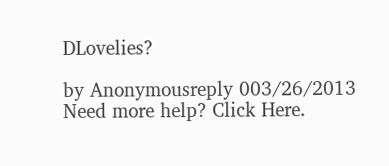DLovelies?

by Anonymousreply 003/26/2013
Need more help? Click Here.